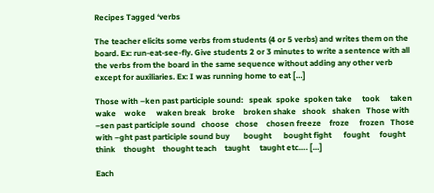Recipes Tagged ‘verbs

The teacher elicits some verbs from students (4 or 5 verbs) and writes them on the board. Ex: run-eat-see-fly. Give students 2 or 3 minutes to write a sentence with all the verbs from the board in the same sequence without adding any other verb except for auxiliaries. Ex: I was running home to eat […]

Those with –ken past participle sound:   speak  spoke  spoken take     took     taken wake    woke     waken break   broke    broken shake   shook   shaken   Those with –sen past participle sound   choose   chose    chosen freeze    froze     frozen   Those with –ght past participle sound buy       bought      bought fight      fought     fought think    thought    thought teach    taught     taught etc…. […]

Each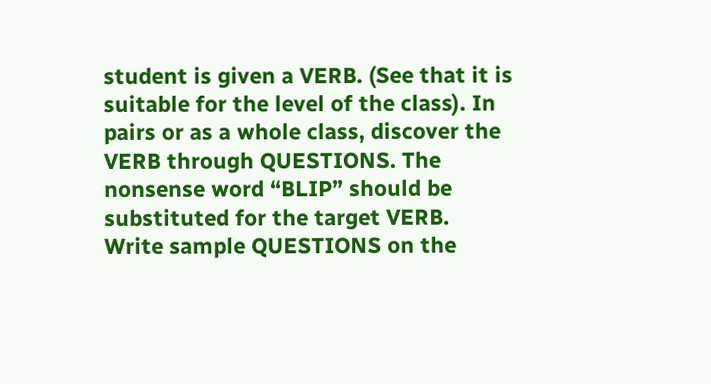student is given a VERB. (See that it is suitable for the level of the class). In pairs or as a whole class, discover the VERB through QUESTIONS. The nonsense word “BLIP” should be substituted for the target VERB.   Write sample QUESTIONS on the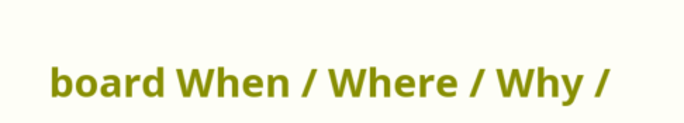board When / Where / Why /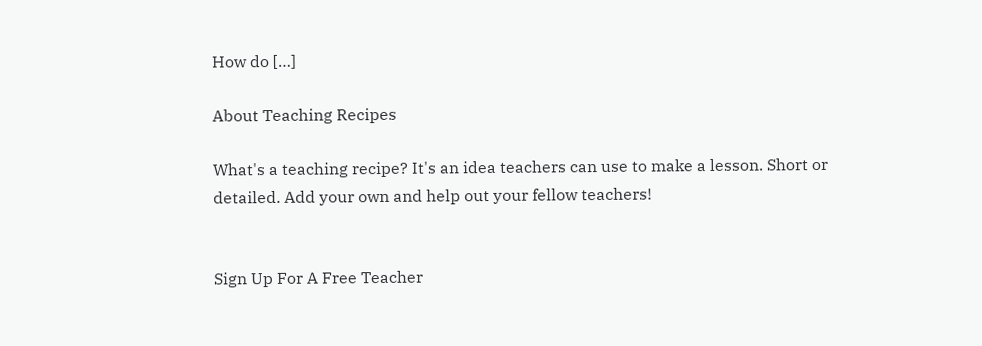How do […]

About Teaching Recipes

What's a teaching recipe? It's an idea teachers can use to make a lesson. Short or detailed. Add your own and help out your fellow teachers!


Sign Up For A Free Teacher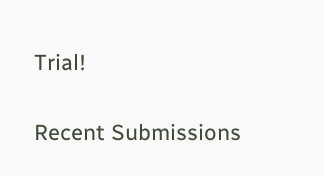Trial!

Recent Submissions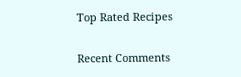Top Rated Recipes

Recent Comments